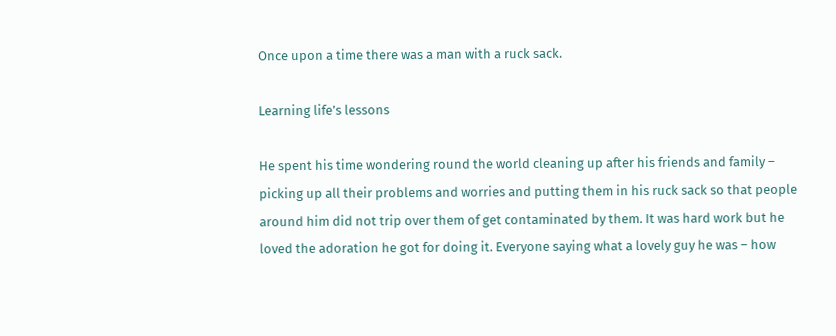Once upon a time there was a man with a ruck sack.

Learning life’s lessons

He spent his time wondering round the world cleaning up after his friends and family – picking up all their problems and worries and putting them in his ruck sack so that people around him did not trip over them of get contaminated by them. It was hard work but he loved the adoration he got for doing it. Everyone saying what a lovely guy he was – how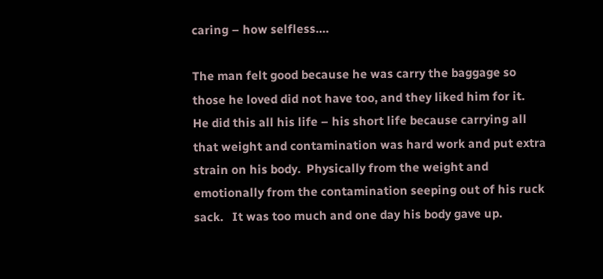caring – how selfless….

The man felt good because he was carry the baggage so those he loved did not have too, and they liked him for it.   He did this all his life – his short life because carrying all that weight and contamination was hard work and put extra strain on his body.  Physically from the weight and emotionally from the contamination seeping out of his ruck sack.   It was too much and one day his body gave up.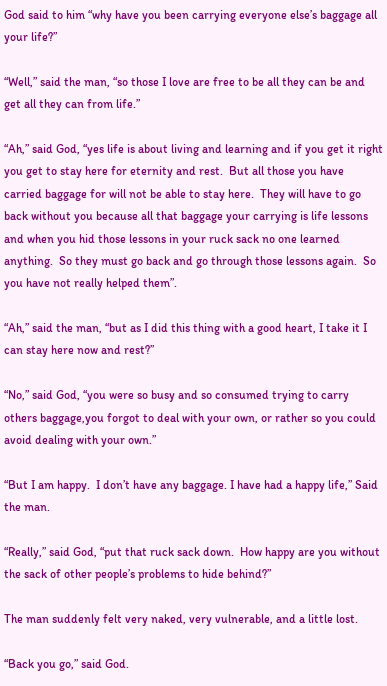God said to him “why have you been carrying everyone else’s baggage all your life?”

“Well,” said the man, “so those I love are free to be all they can be and get all they can from life.”

“Ah,” said God, “yes life is about living and learning and if you get it right you get to stay here for eternity and rest.  But all those you have carried baggage for will not be able to stay here.  They will have to go back without you because all that baggage your carrying is life lessons and when you hid those lessons in your ruck sack no one learned anything.  So they must go back and go through those lessons again.  So you have not really helped them”.

“Ah,” said the man, “but as I did this thing with a good heart, I take it I can stay here now and rest?”

“No,” said God, “you were so busy and so consumed trying to carry others baggage,you forgot to deal with your own, or rather so you could avoid dealing with your own.”

“But I am happy.  I don’t have any baggage. I have had a happy life,” Said the man.

“Really,” said God, “put that ruck sack down.  How happy are you without the sack of other people’s problems to hide behind?”

The man suddenly felt very naked, very vulnerable, and a little lost.

“Back you go,” said God.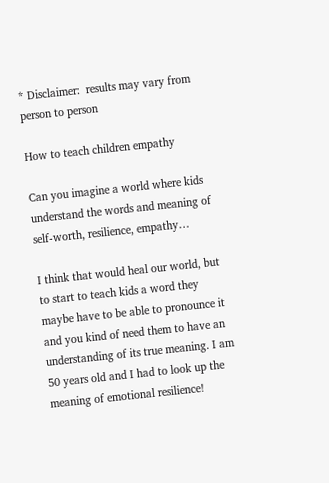* Disclaimer:  results may vary from person to person

How to teach children empathy

Can you imagine a world where kids understand the words and meaning of self-worth, resilience, empathy…

I think that would heal our world, but to start to teach kids a word they maybe have to be able to pronounce it and you kind of need them to have an understanding of its true meaning. I am 50 years old and I had to look up the meaning of emotional resilience!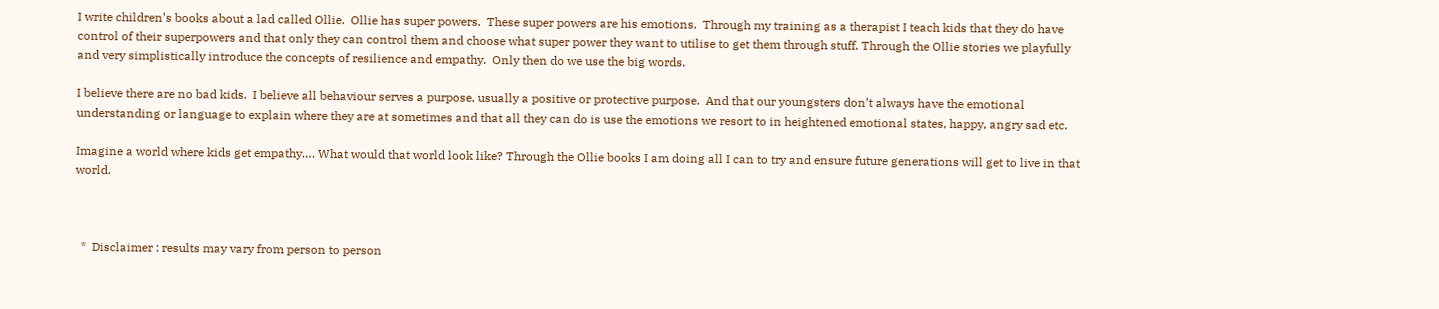I write children’s books about a lad called Ollie.  Ollie has super powers.  These super powers are his emotions.  Through my training as a therapist I teach kids that they do have control of their superpowers and that only they can control them and choose what super power they want to utilise to get them through stuff. Through the Ollie stories we playfully and very simplistically introduce the concepts of resilience and empathy.  Only then do we use the big words.

I believe there are no bad kids.  I believe all behaviour serves a purpose, usually a positive or protective purpose.  And that our youngsters don’t always have the emotional understanding or language to explain where they are at sometimes and that all they can do is use the emotions we resort to in heightened emotional states, happy, angry sad etc.

Imagine a world where kids get empathy…. What would that world look like? Through the Ollie books I am doing all I can to try and ensure future generations will get to live in that world.



  *  Disclaimer : results may vary from person to person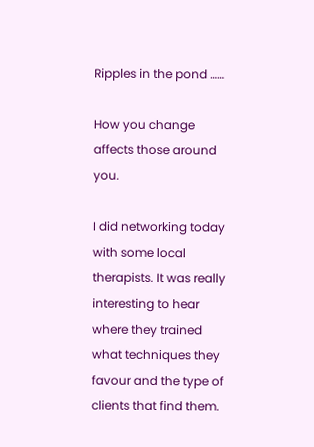Ripples in the pond ……

How you change affects those around you.

I did networking today with some local therapists. It was really interesting to hear where they trained what techniques they favour and the type of clients that find them.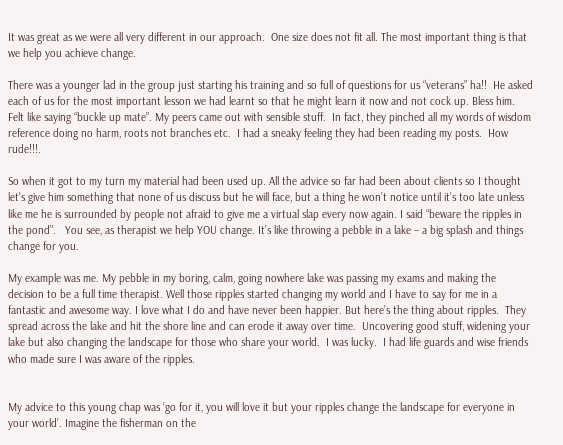It was great as we were all very different in our approach.  One size does not fit all. The most important thing is that we help you achieve change.

There was a younger lad in the group just starting his training and so full of questions for us “veterans” ha!!  He asked each of us for the most important lesson we had learnt so that he might learn it now and not cock up. Bless him.  Felt like saying “buckle up mate”. My peers came out with sensible stuff.  In fact, they pinched all my words of wisdom reference doing no harm, roots not branches etc.  I had a sneaky feeling they had been reading my posts.  How rude!!!.

So when it got to my turn my material had been used up. All the advice so far had been about clients so I thought let’s give him something that none of us discuss but he will face, but a thing he won’t notice until it’s too late unless like me he is surrounded by people not afraid to give me a virtual slap every now again. I said “beware the ripples in the pond”.   You see, as therapist we help YOU change. It’s like throwing a pebble in a lake – a big splash and things change for you.

My example was me. My pebble in my boring, calm, going nowhere lake was passing my exams and making the decision to be a full time therapist. Well those ripples started changing my world and I have to say for me in a fantastic and awesome way. I love what I do and have never been happier. But here’s the thing about ripples.  They spread across the lake and hit the shore line and can erode it away over time.  Uncovering good stuff, widening your lake but also changing the landscape for those who share your world.  I was lucky.  I had life guards and wise friends who made sure I was aware of the ripples.


My advice to this young chap was ‘go for it, you will love it but your ripples change the landscape for everyone in your world’. Imagine the fisherman on the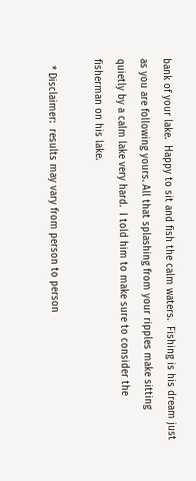bank of your lake.  Happy to sit and fish the calm waters.  Fishing is his dream just as you are following yours. All that splashing from your ripples make sitting quietly by a calm lake very hard.  I told him to make sure to consider the fisherman on his lake.

  * Disclaimer:  results may vary from person to person